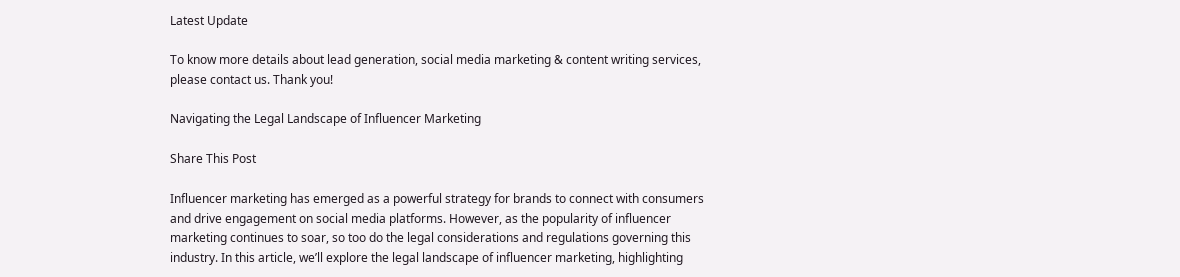Latest Update

To know more details about lead generation, social media marketing & content writing services, please contact us. Thank you!

Navigating the Legal Landscape of Influencer Marketing

Share This Post

Influencer marketing has emerged as a powerful strategy for brands to connect with consumers and drive engagement on social media platforms. However, as the popularity of influencer marketing continues to soar, so too do the legal considerations and regulations governing this industry. In this article, we’ll explore the legal landscape of influencer marketing, highlighting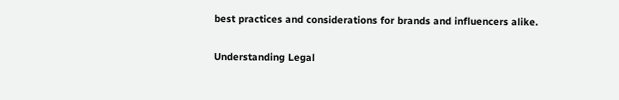best practices and considerations for brands and influencers alike.

Understanding Legal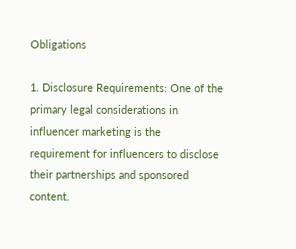Obligations

1. Disclosure Requirements: One of the primary legal considerations in influencer marketing is the requirement for influencers to disclose their partnerships and sponsored content.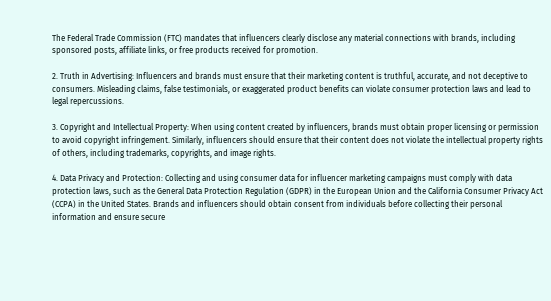The Federal Trade Commission (FTC) mandates that influencers clearly disclose any material connections with brands, including sponsored posts, affiliate links, or free products received for promotion.

2. Truth in Advertising: Influencers and brands must ensure that their marketing content is truthful, accurate, and not deceptive to consumers. Misleading claims, false testimonials, or exaggerated product benefits can violate consumer protection laws and lead to legal repercussions.

3. Copyright and Intellectual Property: When using content created by influencers, brands must obtain proper licensing or permission to avoid copyright infringement. Similarly, influencers should ensure that their content does not violate the intellectual property rights of others, including trademarks, copyrights, and image rights.

4. Data Privacy and Protection: Collecting and using consumer data for influencer marketing campaigns must comply with data protection laws, such as the General Data Protection Regulation (GDPR) in the European Union and the California Consumer Privacy Act (CCPA) in the United States. Brands and influencers should obtain consent from individuals before collecting their personal information and ensure secure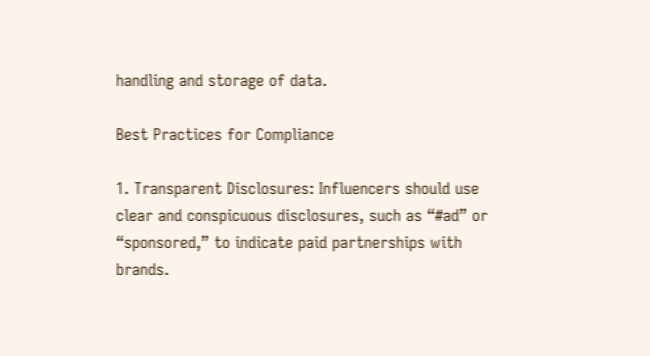handling and storage of data.

Best Practices for Compliance

1. Transparent Disclosures: Influencers should use clear and conspicuous disclosures, such as “#ad” or “sponsored,” to indicate paid partnerships with brands.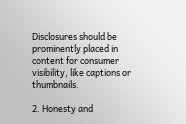Disclosures should be prominently placed in content for consumer visibility, like captions or thumbnails.

2. Honesty and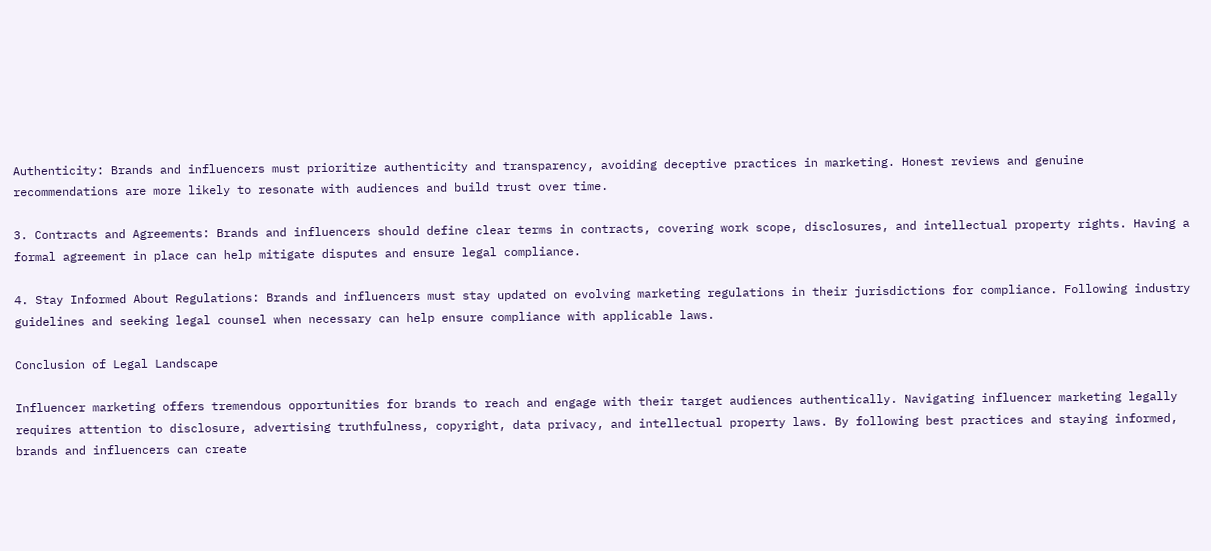Authenticity: Brands and influencers must prioritize authenticity and transparency, avoiding deceptive practices in marketing. Honest reviews and genuine recommendations are more likely to resonate with audiences and build trust over time.

3. Contracts and Agreements: Brands and influencers should define clear terms in contracts, covering work scope, disclosures, and intellectual property rights. Having a formal agreement in place can help mitigate disputes and ensure legal compliance.

4. Stay Informed About Regulations: Brands and influencers must stay updated on evolving marketing regulations in their jurisdictions for compliance. Following industry guidelines and seeking legal counsel when necessary can help ensure compliance with applicable laws.

Conclusion of Legal Landscape

Influencer marketing offers tremendous opportunities for brands to reach and engage with their target audiences authentically. Navigating influencer marketing legally requires attention to disclosure, advertising truthfulness, copyright, data privacy, and intellectual property laws. By following best practices and staying informed, brands and influencers can create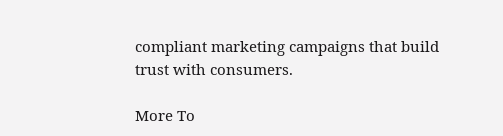compliant marketing campaigns that build trust with consumers.

More To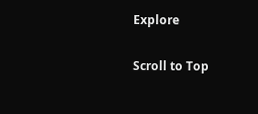Explore

Scroll to Top